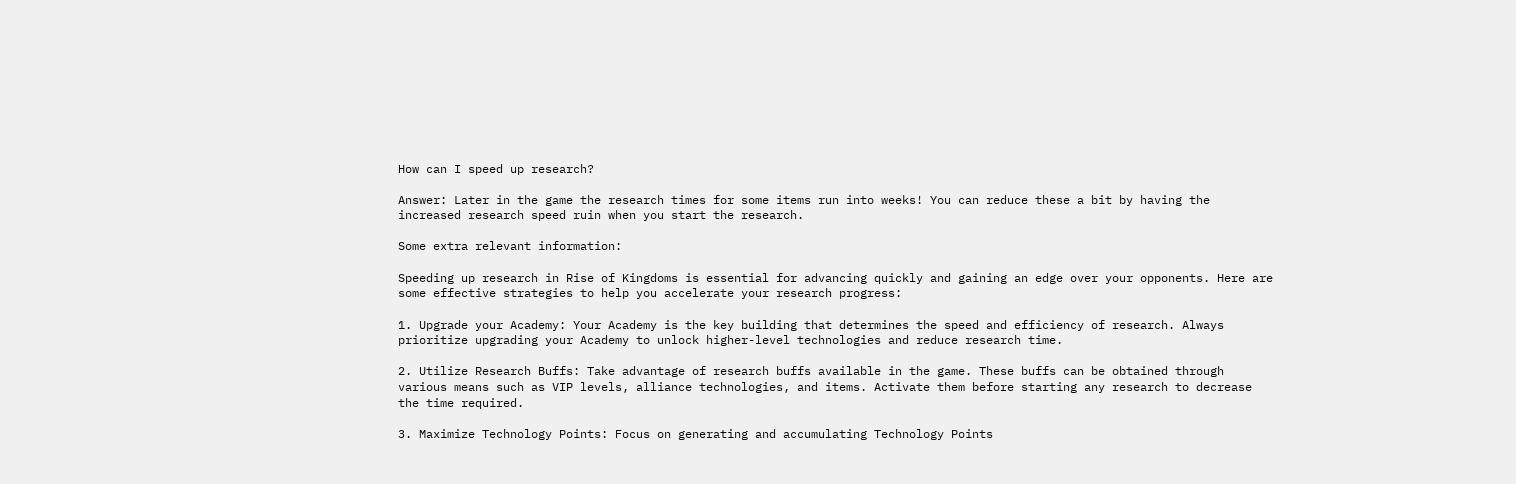How can I speed up research?

Answer: Later in the game the research times for some items run into weeks! You can reduce these a bit by having the increased research speed ruin when you start the research.

Some extra relevant information:

Speeding up research in Rise of Kingdoms is essential for advancing quickly and gaining an edge over your opponents. Here are some effective strategies to help you accelerate your research progress:

1. Upgrade your Academy: Your Academy is the key building that determines the speed and efficiency of research. Always prioritize upgrading your Academy to unlock higher-level technologies and reduce research time.

2. Utilize Research Buffs: Take advantage of research buffs available in the game. These buffs can be obtained through various means such as VIP levels, alliance technologies, and items. Activate them before starting any research to decrease the time required.

3. Maximize Technology Points: Focus on generating and accumulating Technology Points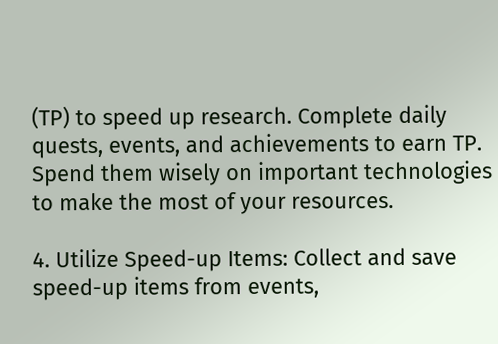(TP) to speed up research. Complete daily quests, events, and achievements to earn TP. Spend them wisely on important technologies to make the most of your resources.

4. Utilize Speed-up Items: Collect and save speed-up items from events,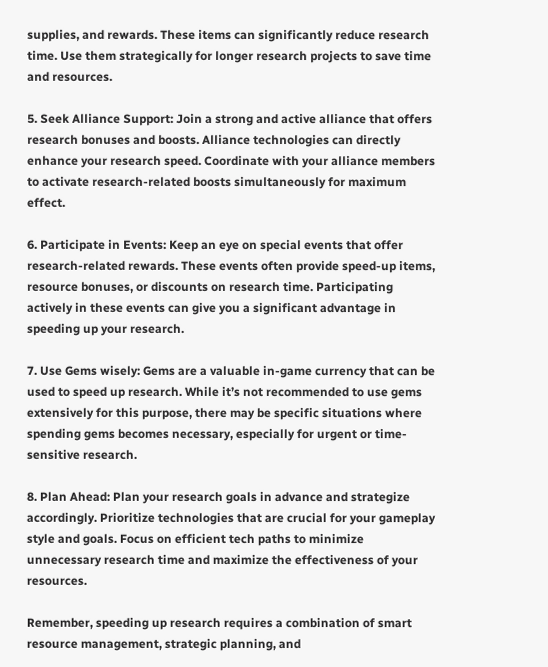supplies, and rewards. These items can significantly reduce research time. Use them strategically for longer research projects to save time and resources.

5. Seek Alliance Support: Join a strong and active alliance that offers research bonuses and boosts. Alliance technologies can directly enhance your research speed. Coordinate with your alliance members to activate research-related boosts simultaneously for maximum effect.

6. Participate in Events: Keep an eye on special events that offer research-related rewards. These events often provide speed-up items, resource bonuses, or discounts on research time. Participating actively in these events can give you a significant advantage in speeding up your research.

7. Use Gems wisely: Gems are a valuable in-game currency that can be used to speed up research. While it’s not recommended to use gems extensively for this purpose, there may be specific situations where spending gems becomes necessary, especially for urgent or time-sensitive research.

8. Plan Ahead: Plan your research goals in advance and strategize accordingly. Prioritize technologies that are crucial for your gameplay style and goals. Focus on efficient tech paths to minimize unnecessary research time and maximize the effectiveness of your resources.

Remember, speeding up research requires a combination of smart resource management, strategic planning, and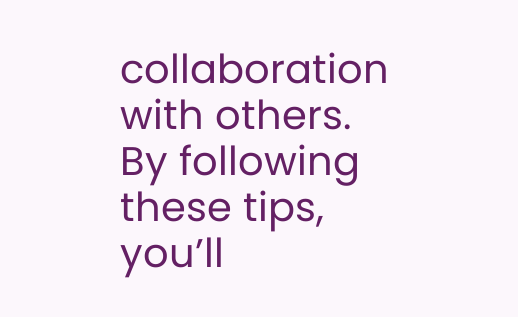collaboration with others. By following these tips, you’ll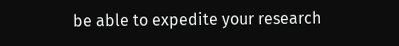be able to expedite your research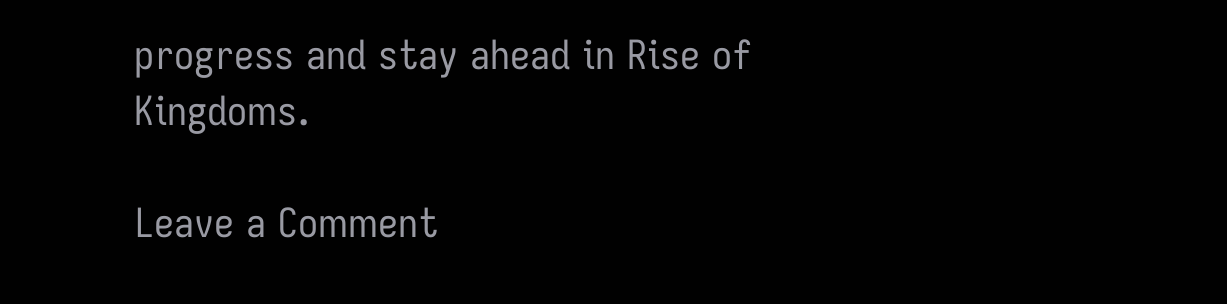progress and stay ahead in Rise of Kingdoms.

Leave a Comment